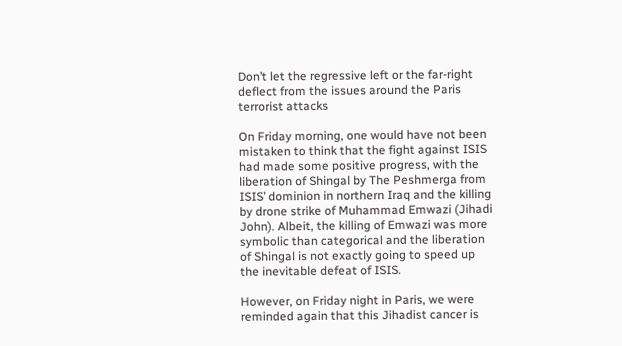Don’t let the regressive left or the far-right deflect from the issues around the Paris terrorist attacks

On Friday morning, one would have not been mistaken to think that the fight against ISIS had made some positive progress, with the liberation of Shingal by The Peshmerga from ISIS’ dominion in northern Iraq and the killing by drone strike of Muhammad Emwazi (Jihadi John). Albeit, the killing of Emwazi was more symbolic than categorical and the liberation of Shingal is not exactly going to speed up the inevitable defeat of ISIS.

However, on Friday night in Paris, we were reminded again that this Jihadist cancer is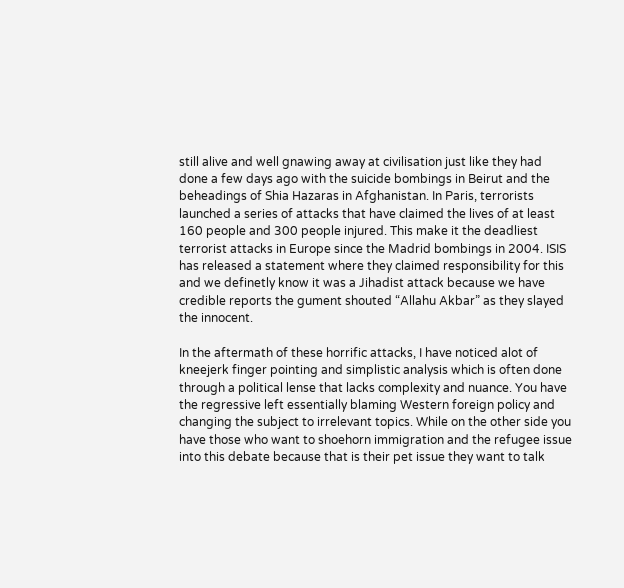still alive and well gnawing away at civilisation just like they had done a few days ago with the suicide bombings in Beirut and the beheadings of Shia Hazaras in Afghanistan. In Paris, terrorists launched a series of attacks that have claimed the lives of at least 160 people and 300 people injured. This make it the deadliest terrorist attacks in Europe since the Madrid bombings in 2004. ISIS has released a statement where they claimed responsibility for this and we definetly know it was a Jihadist attack because we have credible reports the gument shouted “Allahu Akbar” as they slayed the innocent.

In the aftermath of these horrific attacks, I have noticed alot of kneejerk finger pointing and simplistic analysis which is often done through a political lense that lacks complexity and nuance. You have the regressive left essentially blaming Western foreign policy and changing the subject to irrelevant topics. While on the other side you have those who want to shoehorn immigration and the refugee issue into this debate because that is their pet issue they want to talk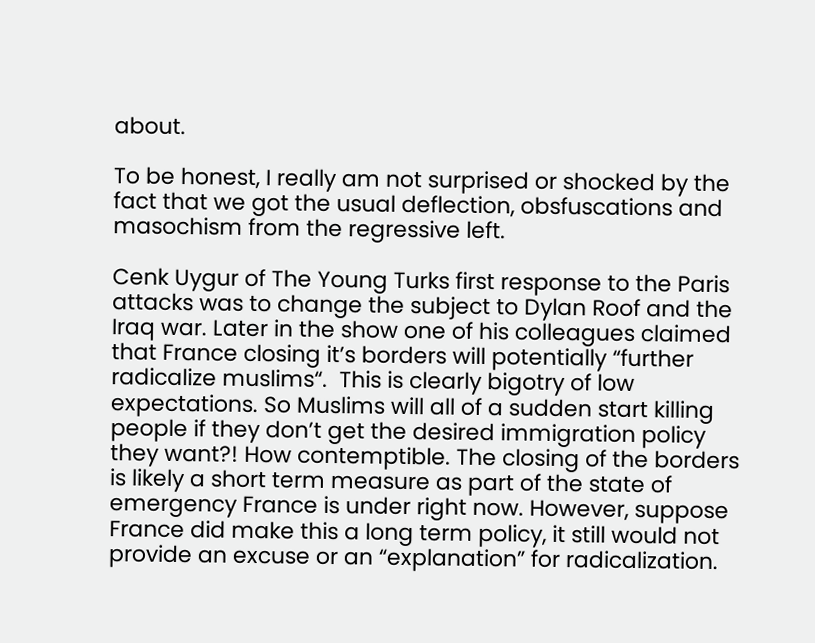about.

To be honest, I really am not surprised or shocked by the fact that we got the usual deflection, obsfuscations and masochism from the regressive left.

Cenk Uygur of The Young Turks first response to the Paris attacks was to change the subject to Dylan Roof and the Iraq war. Later in the show one of his colleagues claimed that France closing it’s borders will potentially “further radicalize muslims“.  This is clearly bigotry of low expectations. So Muslims will all of a sudden start killing people if they don’t get the desired immigration policy they want?! How contemptible. The closing of the borders is likely a short term measure as part of the state of emergency France is under right now. However, suppose France did make this a long term policy, it still would not provide an excuse or an “explanation” for radicalization.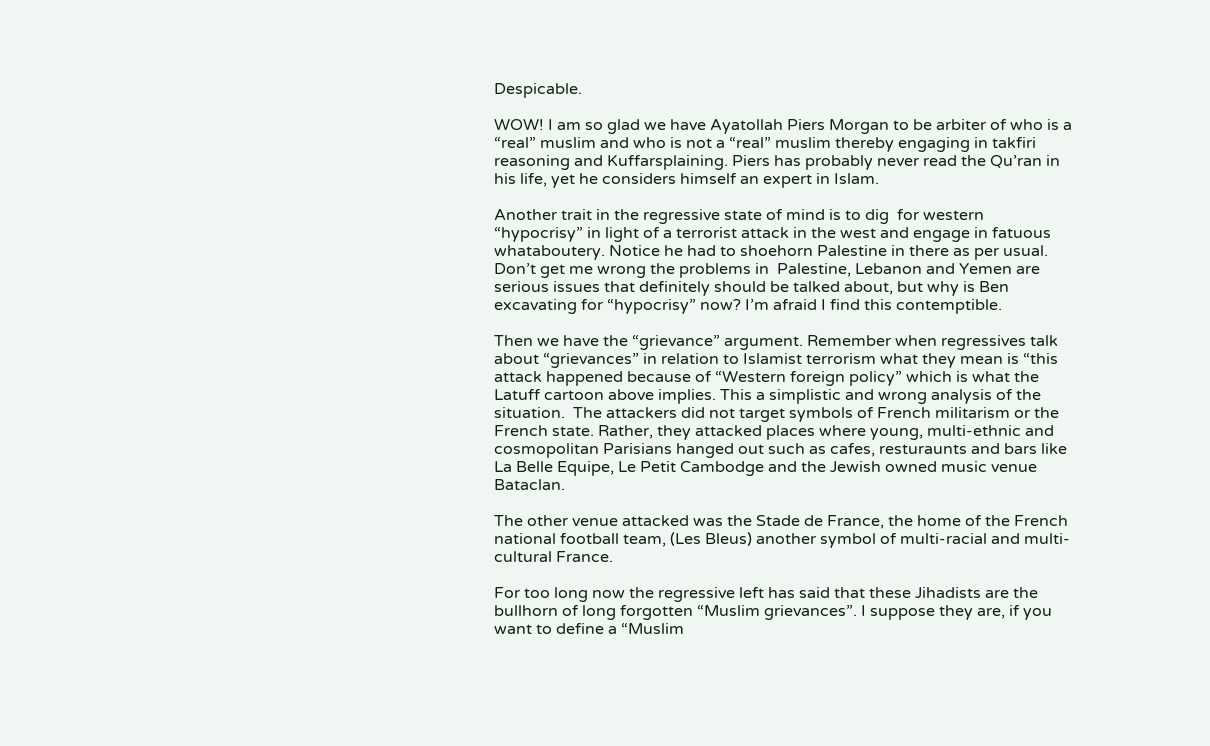Despicable.

WOW! I am so glad we have Ayatollah Piers Morgan to be arbiter of who is a “real” muslim and who is not a “real” muslim thereby engaging in takfiri reasoning and Kuffarsplaining. Piers has probably never read the Qu’ran in his life, yet he considers himself an expert in Islam.

Another trait in the regressive state of mind is to dig  for western “hypocrisy” in light of a terrorist attack in the west and engage in fatuous whataboutery. Notice he had to shoehorn Palestine in there as per usual. Don’t get me wrong the problems in  Palestine, Lebanon and Yemen are serious issues that definitely should be talked about, but why is Ben excavating for “hypocrisy” now? I’m afraid I find this contemptible.

Then we have the “grievance” argument. Remember when regressives talk about “grievances” in relation to Islamist terrorism what they mean is “this attack happened because of “Western foreign policy” which is what the Latuff cartoon above implies. This a simplistic and wrong analysis of the situation.  The attackers did not target symbols of French militarism or the French state. Rather, they attacked places where young, multi-ethnic and cosmopolitan Parisians hanged out such as cafes, resturaunts and bars like La Belle Equipe, Le Petit Cambodge and the Jewish owned music venue Bataclan.

The other venue attacked was the Stade de France, the home of the French national football team, (Les Bleus) another symbol of multi-racial and multi-cultural France.

For too long now the regressive left has said that these Jihadists are the bullhorn of long forgotten “Muslim grievances”. I suppose they are, if you want to define a “Muslim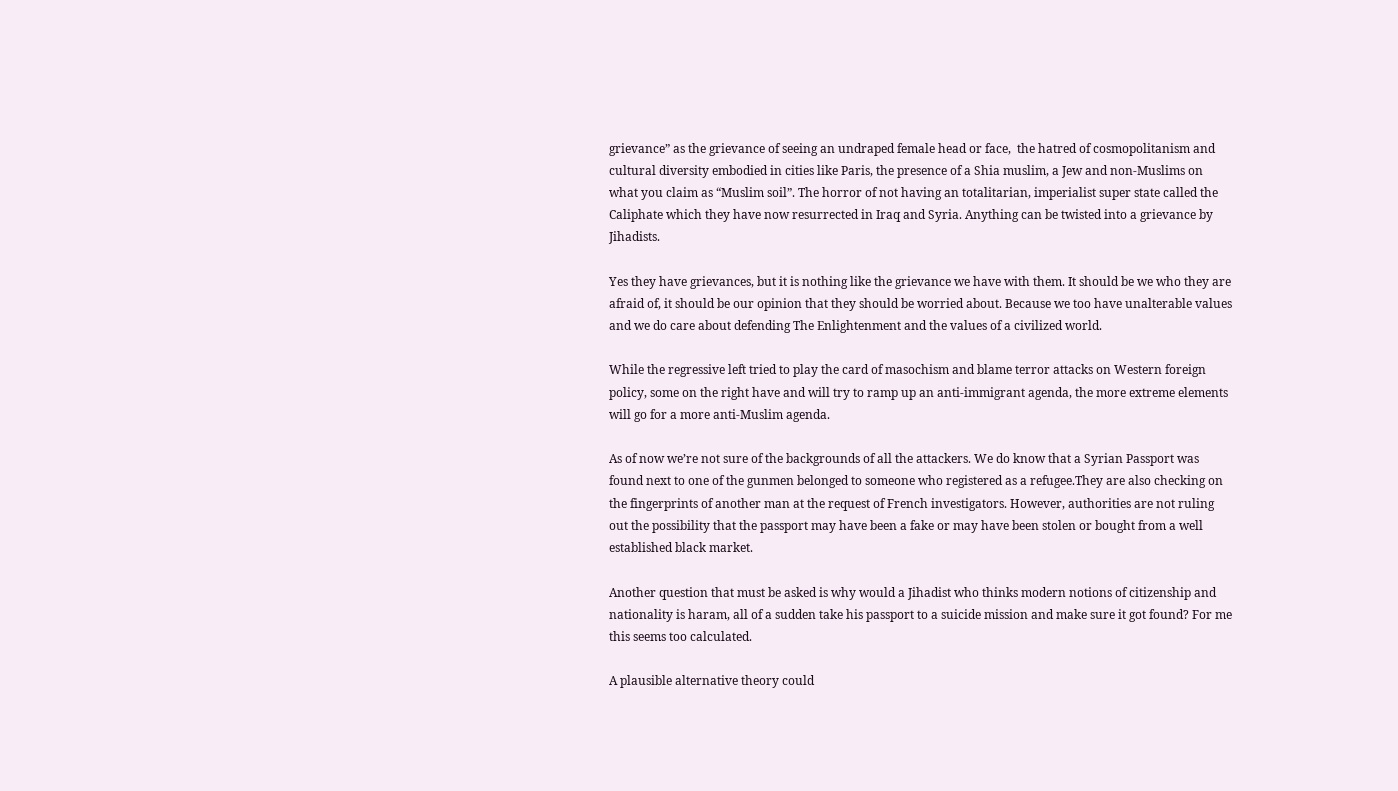grievance” as the grievance of seeing an undraped female head or face,  the hatred of cosmopolitanism and cultural diversity embodied in cities like Paris, the presence of a Shia muslim, a Jew and non-Muslims on what you claim as “Muslim soil”. The horror of not having an totalitarian, imperialist super state called the Caliphate which they have now resurrected in Iraq and Syria. Anything can be twisted into a grievance by Jihadists.

Yes they have grievances, but it is nothing like the grievance we have with them. It should be we who they are afraid of, it should be our opinion that they should be worried about. Because we too have unalterable values and we do care about defending The Enlightenment and the values of a civilized world.

While the regressive left tried to play the card of masochism and blame terror attacks on Western foreign policy, some on the right have and will try to ramp up an anti-immigrant agenda, the more extreme elements will go for a more anti-Muslim agenda.

As of now we’re not sure of the backgrounds of all the attackers. We do know that a Syrian Passport was found next to one of the gunmen belonged to someone who registered as a refugee.They are also checking on the fingerprints of another man at the request of French investigators. However, authorities are not ruling out the possibility that the passport may have been a fake or may have been stolen or bought from a well established black market.

Another question that must be asked is why would a Jihadist who thinks modern notions of citizenship and nationality is haram, all of a sudden take his passport to a suicide mission and make sure it got found? For me this seems too calculated.

A plausible alternative theory could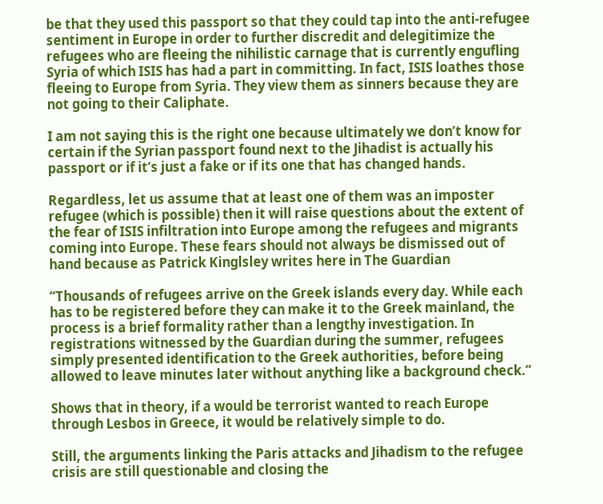be that they used this passport so that they could tap into the anti-refugee sentiment in Europe in order to further discredit and delegitimize the refugees who are fleeing the nihilistic carnage that is currently engufling Syria of which ISIS has had a part in committing. In fact, ISIS loathes those fleeing to Europe from Syria. They view them as sinners because they are not going to their Caliphate.

I am not saying this is the right one because ultimately we don’t know for certain if the Syrian passport found next to the Jihadist is actually his passport or if it’s just a fake or if its one that has changed hands.

Regardless, let us assume that at least one of them was an imposter refugee (which is possible) then it will raise questions about the extent of the fear of ISIS infiltration into Europe among the refugees and migrants coming into Europe. These fears should not always be dismissed out of hand because as Patrick Kinglsley writes here in The Guardian

“Thousands of refugees arrive on the Greek islands every day. While each has to be registered before they can make it to the Greek mainland, the process is a brief formality rather than a lengthy investigation. In registrations witnessed by the Guardian during the summer, refugees simply presented identification to the Greek authorities, before being allowed to leave minutes later without anything like a background check.”

Shows that in theory, if a would be terrorist wanted to reach Europe through Lesbos in Greece, it would be relatively simple to do.

Still, the arguments linking the Paris attacks and Jihadism to the refugee crisis are still questionable and closing the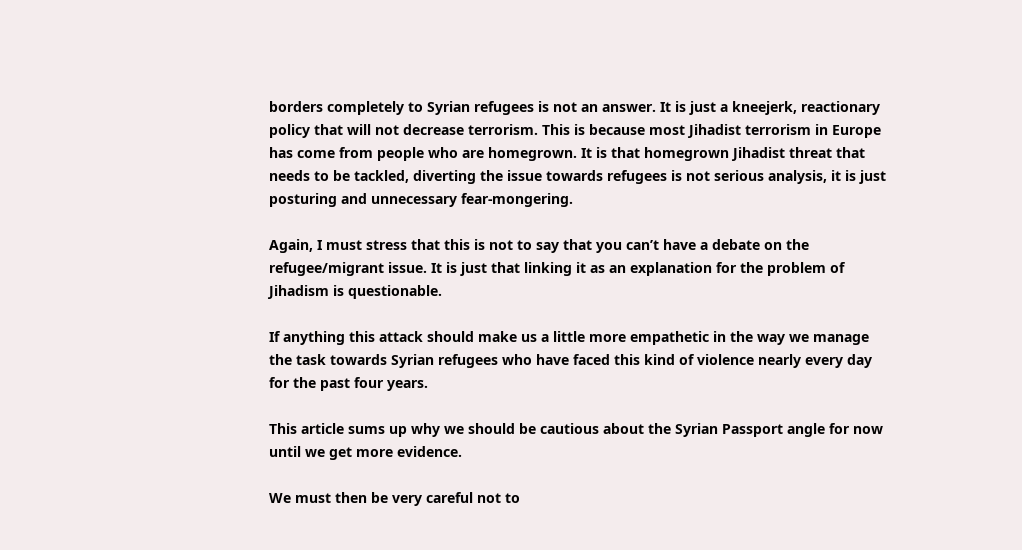borders completely to Syrian refugees is not an answer. It is just a kneejerk, reactionary policy that will not decrease terrorism. This is because most Jihadist terrorism in Europe has come from people who are homegrown. It is that homegrown Jihadist threat that needs to be tackled, diverting the issue towards refugees is not serious analysis, it is just posturing and unnecessary fear-mongering.

Again, I must stress that this is not to say that you can’t have a debate on the refugee/migrant issue. It is just that linking it as an explanation for the problem of Jihadism is questionable.

If anything this attack should make us a little more empathetic in the way we manage the task towards Syrian refugees who have faced this kind of violence nearly every day for the past four years.

This article sums up why we should be cautious about the Syrian Passport angle for now until we get more evidence.

We must then be very careful not to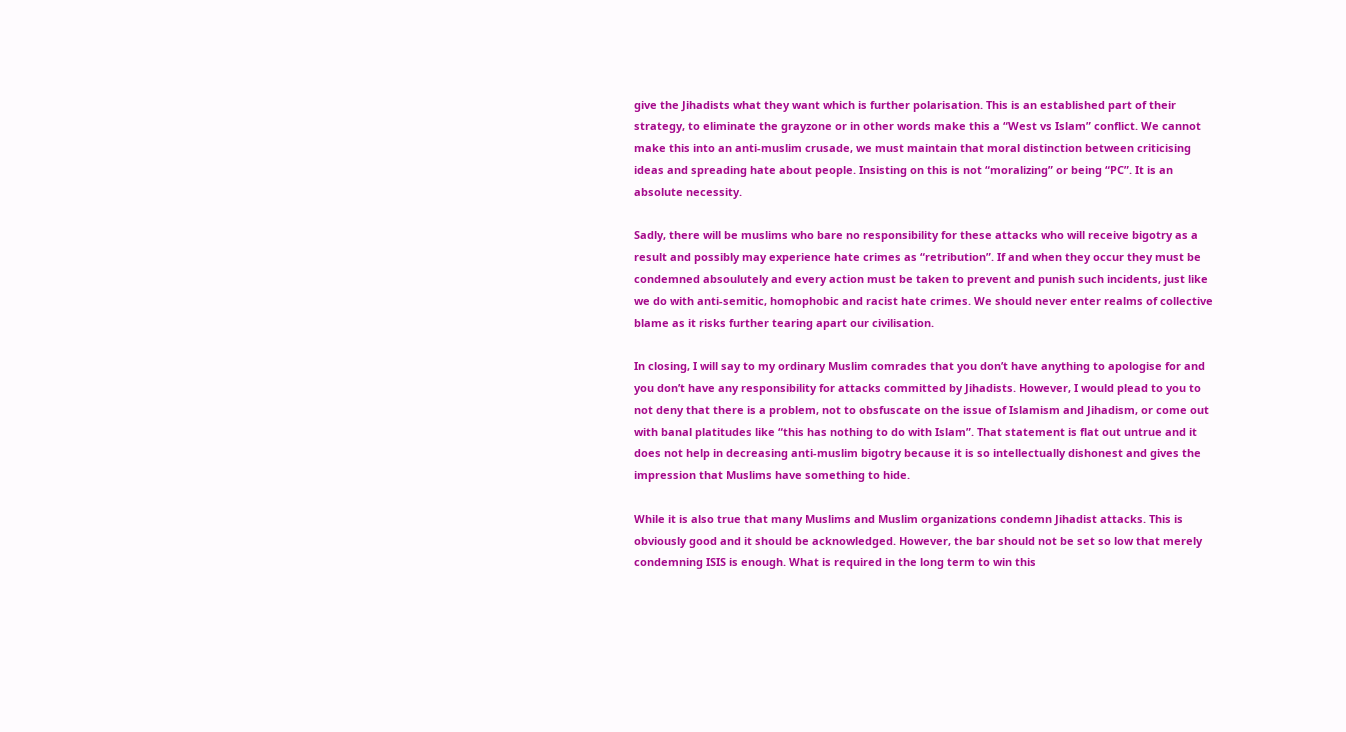give the Jihadists what they want which is further polarisation. This is an established part of their strategy, to eliminate the grayzone or in other words make this a “West vs Islam” conflict. We cannot make this into an anti-muslim crusade, we must maintain that moral distinction between criticising ideas and spreading hate about people. Insisting on this is not “moralizing” or being “PC”. It is an absolute necessity.

Sadly, there will be muslims who bare no responsibility for these attacks who will receive bigotry as a result and possibly may experience hate crimes as “retribution”. If and when they occur they must be condemned absoulutely and every action must be taken to prevent and punish such incidents, just like we do with anti-semitic, homophobic and racist hate crimes. We should never enter realms of collective blame as it risks further tearing apart our civilisation.

In closing, I will say to my ordinary Muslim comrades that you don’t have anything to apologise for and you don’t have any responsibility for attacks committed by Jihadists. However, I would plead to you to not deny that there is a problem, not to obsfuscate on the issue of Islamism and Jihadism, or come out with banal platitudes like “this has nothing to do with Islam”. That statement is flat out untrue and it does not help in decreasing anti-muslim bigotry because it is so intellectually dishonest and gives the impression that Muslims have something to hide.

While it is also true that many Muslims and Muslim organizations condemn Jihadist attacks. This is obviously good and it should be acknowledged. However, the bar should not be set so low that merely condemning ISIS is enough. What is required in the long term to win this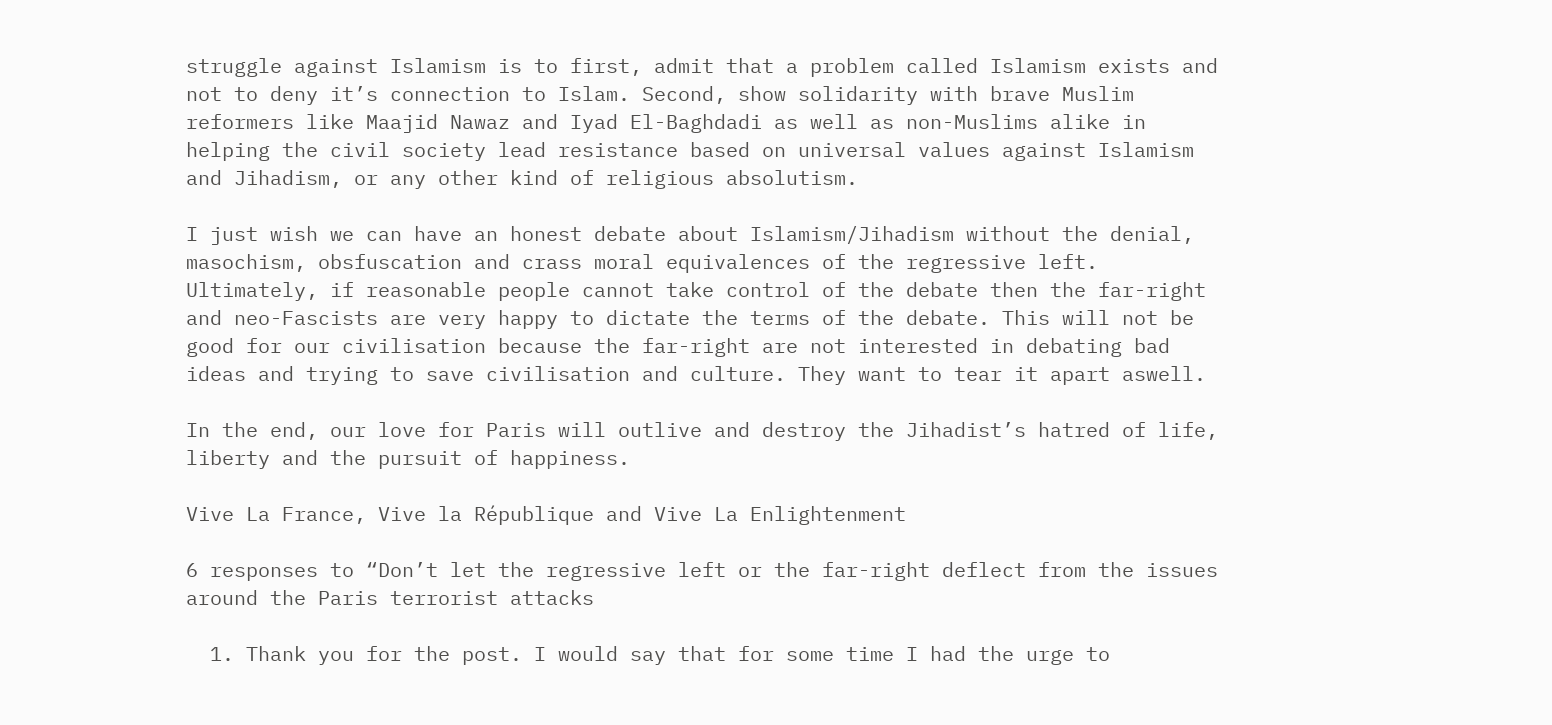struggle against Islamism is to first, admit that a problem called Islamism exists and not to deny it’s connection to Islam. Second, show solidarity with brave Muslim reformers like Maajid Nawaz and Iyad El-Baghdadi as well as non-Muslims alike in helping the civil society lead resistance based on universal values against Islamism and Jihadism, or any other kind of religious absolutism.

I just wish we can have an honest debate about Islamism/Jihadism without the denial, masochism, obsfuscation and crass moral equivalences of the regressive left. Ultimately, if reasonable people cannot take control of the debate then the far-right and neo-Fascists are very happy to dictate the terms of the debate. This will not be good for our civilisation because the far-right are not interested in debating bad ideas and trying to save civilisation and culture. They want to tear it apart aswell.

In the end, our love for Paris will outlive and destroy the Jihadist’s hatred of life, liberty and the pursuit of happiness.

Vive La France, Vive la République and Vive La Enlightenment

6 responses to “Don’t let the regressive left or the far-right deflect from the issues around the Paris terrorist attacks

  1. Thank you for the post. I would say that for some time I had the urge to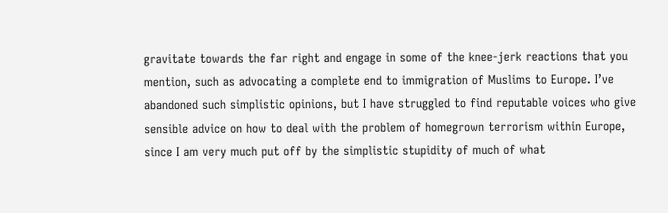gravitate towards the far right and engage in some of the knee-jerk reactions that you mention, such as advocating a complete end to immigration of Muslims to Europe. I’ve abandoned such simplistic opinions, but I have struggled to find reputable voices who give sensible advice on how to deal with the problem of homegrown terrorism within Europe, since I am very much put off by the simplistic stupidity of much of what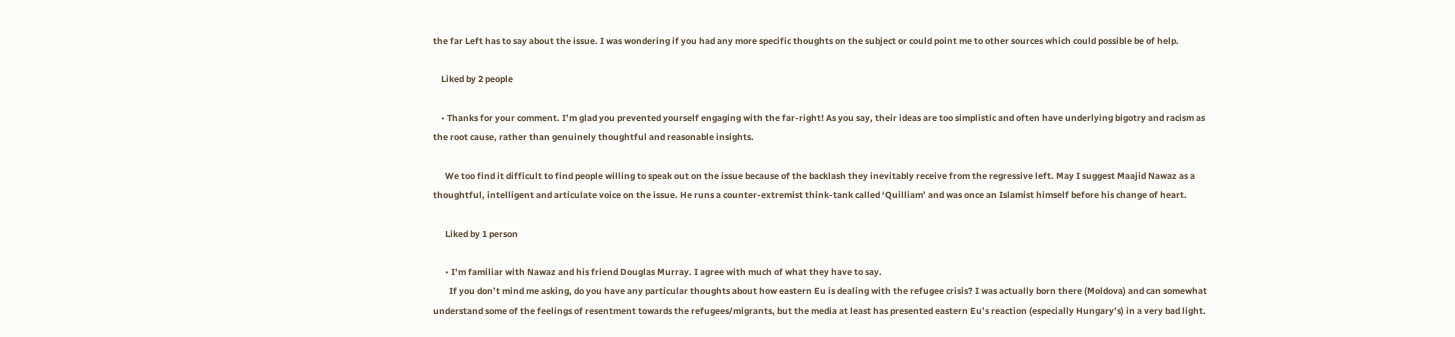the far Left has to say about the issue. I was wondering if you had any more specific thoughts on the subject or could point me to other sources which could possible be of help.

    Liked by 2 people

    • Thanks for your comment. I’m glad you prevented yourself engaging with the far-right! As you say, their ideas are too simplistic and often have underlying bigotry and racism as the root cause, rather than genuinely thoughtful and reasonable insights.

      We too find it difficult to find people willing to speak out on the issue because of the backlash they inevitably receive from the regressive left. May I suggest Maajid Nawaz as a thoughtful, intelligent and articulate voice on the issue. He runs a counter-extremist think-tank called ‘Quilliam’ and was once an Islamist himself before his change of heart.

      Liked by 1 person

      • I’m familiar with Nawaz and his friend Douglas Murray. I agree with much of what they have to say.
        If you don’t mind me asking, do you have any particular thoughts about how eastern Eu is dealing with the refugee crisis? I was actually born there (Moldova) and can somewhat understand some of the feelings of resentment towards the refugees/migrants, but the media at least has presented eastern Eu’s reaction (especially Hungary’s) in a very bad light.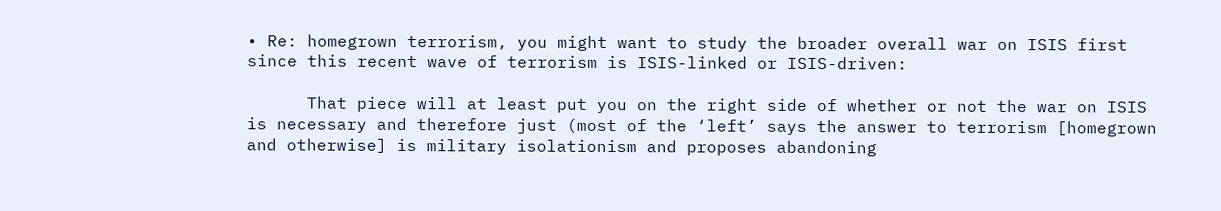• Re: homegrown terrorism, you might want to study the broader overall war on ISIS first since this recent wave of terrorism is ISIS-linked or ISIS-driven:

      That piece will at least put you on the right side of whether or not the war on ISIS is necessary and therefore just (most of the ‘left’ says the answer to terrorism [homegrown and otherwise] is military isolationism and proposes abandoning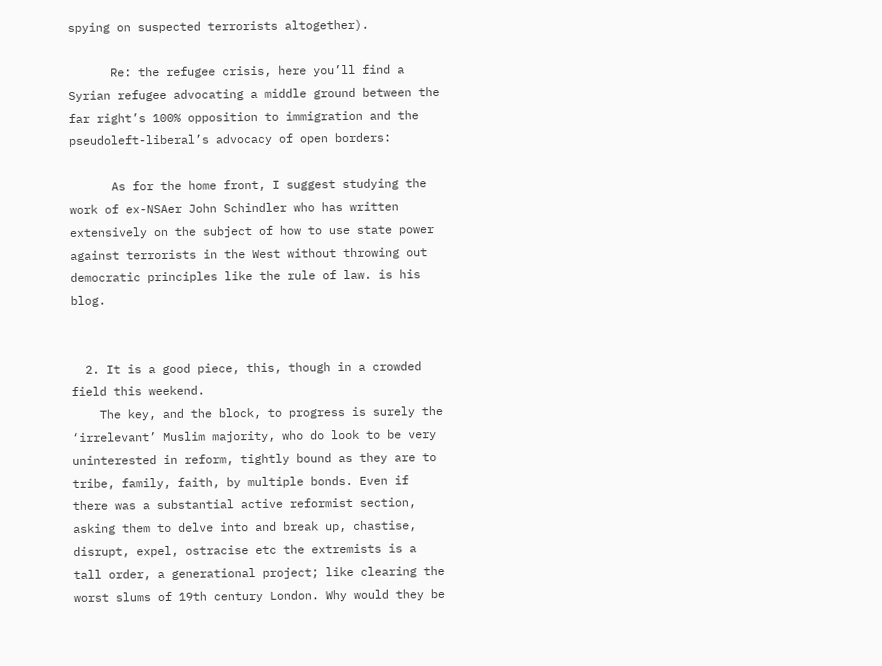spying on suspected terrorists altogether).

      Re: the refugee crisis, here you’ll find a Syrian refugee advocating a middle ground between the far right’s 100% opposition to immigration and the pseudoleft-liberal’s advocacy of open borders:

      As for the home front, I suggest studying the work of ex-NSAer John Schindler who has written extensively on the subject of how to use state power against terrorists in the West without throwing out democratic principles like the rule of law. is his blog.


  2. It is a good piece, this, though in a crowded field this weekend.
    The key, and the block, to progress is surely the ‘irrelevant’ Muslim majority, who do look to be very uninterested in reform, tightly bound as they are to tribe, family, faith, by multiple bonds. Even if there was a substantial active reformist section, asking them to delve into and break up, chastise, disrupt, expel, ostracise etc the extremists is a tall order, a generational project; like clearing the worst slums of 19th century London. Why would they be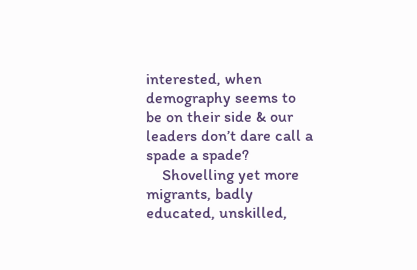interested, when demography seems to be on their side & our leaders don’t dare call a spade a spade?
    Shovelling yet more migrants, badly educated, unskilled,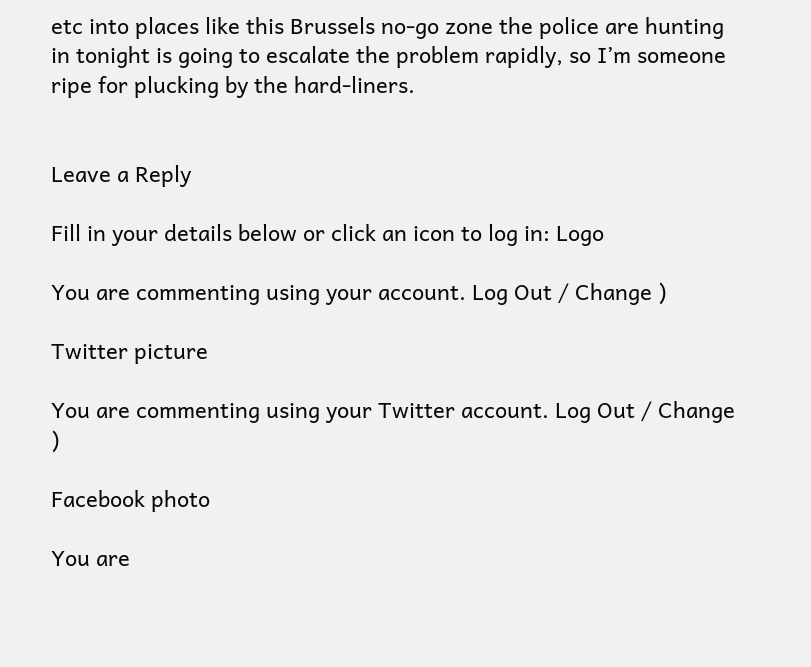etc into places like this Brussels no-go zone the police are hunting in tonight is going to escalate the problem rapidly, so I’m someone ripe for plucking by the hard-liners.


Leave a Reply

Fill in your details below or click an icon to log in: Logo

You are commenting using your account. Log Out / Change )

Twitter picture

You are commenting using your Twitter account. Log Out / Change )

Facebook photo

You are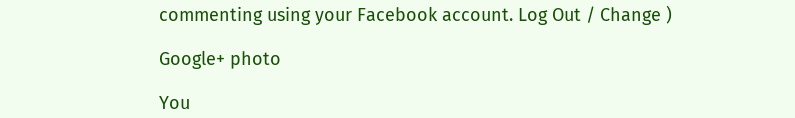commenting using your Facebook account. Log Out / Change )

Google+ photo

You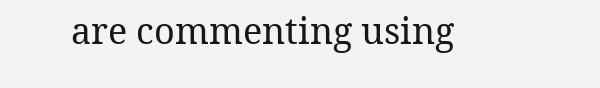are commenting using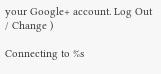your Google+ account. Log Out / Change )

Connecting to %s